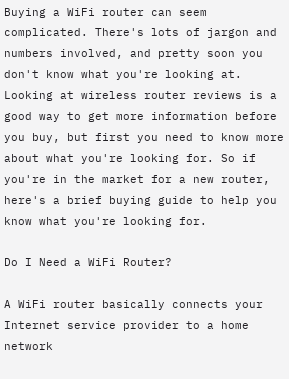Buying a WiFi router can seem complicated. There's lots of jargon and numbers involved, and pretty soon you don't know what you're looking at. Looking at wireless router reviews is a good way to get more information before you buy, but first you need to know more about what you're looking for. So if you're in the market for a new router, here's a brief buying guide to help you know what you're looking for.

Do I Need a WiFi Router?

A WiFi router basically connects your Internet service provider to a home network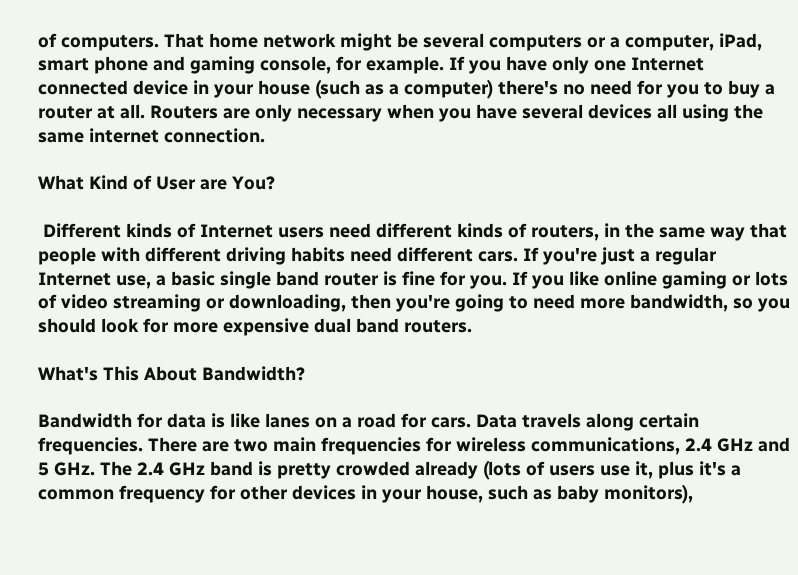of computers. That home network might be several computers or a computer, iPad, smart phone and gaming console, for example. If you have only one Internet connected device in your house (such as a computer) there's no need for you to buy a router at all. Routers are only necessary when you have several devices all using the same internet connection.

What Kind of User are You?

 Different kinds of Internet users need different kinds of routers, in the same way that people with different driving habits need different cars. If you're just a regular Internet use, a basic single band router is fine for you. If you like online gaming or lots of video streaming or downloading, then you're going to need more bandwidth, so you should look for more expensive dual band routers.

What's This About Bandwidth?

Bandwidth for data is like lanes on a road for cars. Data travels along certain frequencies. There are two main frequencies for wireless communications, 2.4 GHz and 5 GHz. The 2.4 GHz band is pretty crowded already (lots of users use it, plus it's a common frequency for other devices in your house, such as baby monitors),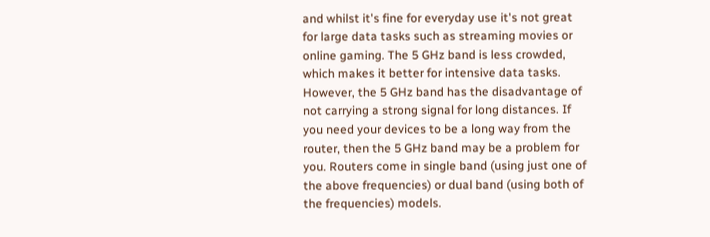and whilst it's fine for everyday use it's not great for large data tasks such as streaming movies or online gaming. The 5 GHz band is less crowded, which makes it better for intensive data tasks. However, the 5 GHz band has the disadvantage of not carrying a strong signal for long distances. If you need your devices to be a long way from the router, then the 5 GHz band may be a problem for you. Routers come in single band (using just one of the above frequencies) or dual band (using both of the frequencies) models.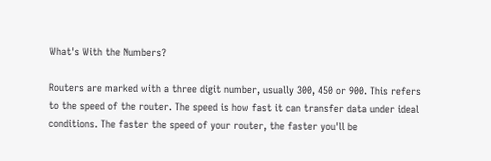What's With the Numbers?

Routers are marked with a three digit number, usually 300, 450 or 900. This refers to the speed of the router. The speed is how fast it can transfer data under ideal conditions. The faster the speed of your router, the faster you'll be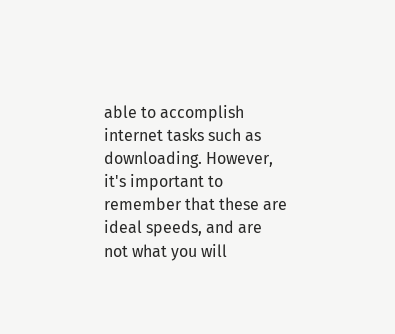able to accomplish internet tasks such as downloading. However, it's important to remember that these are ideal speeds, and are not what you will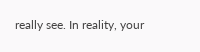really see. In reality, your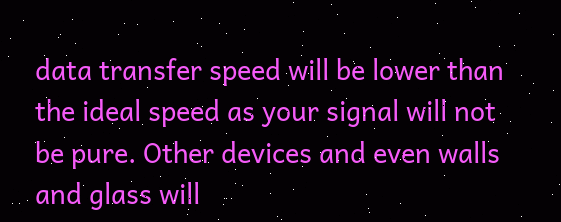data transfer speed will be lower than the ideal speed as your signal will not be pure. Other devices and even walls and glass will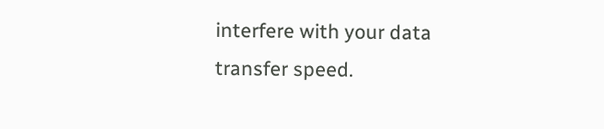interfere with your data transfer speed.